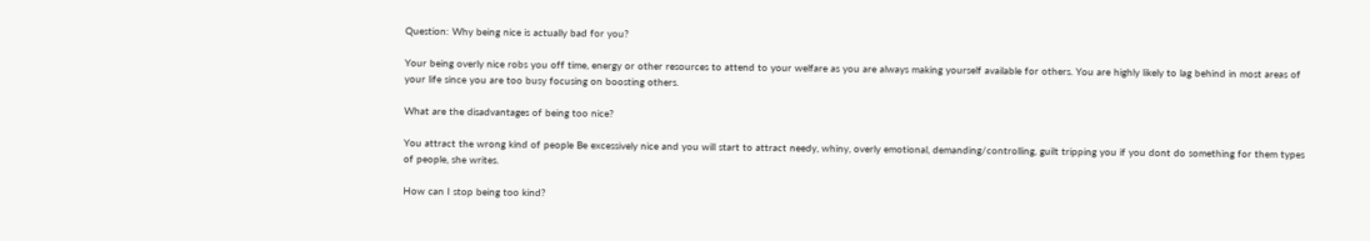Question: Why being nice is actually bad for you?

Your being overly nice robs you off time, energy or other resources to attend to your welfare as you are always making yourself available for others. You are highly likely to lag behind in most areas of your life since you are too busy focusing on boosting others.

What are the disadvantages of being too nice?

You attract the wrong kind of people Be excessively nice and you will start to attract needy, whiny, overly emotional, demanding/controlling, guilt tripping you if you dont do something for them types of people, she writes.

How can I stop being too kind?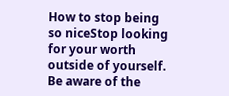How to stop being so niceStop looking for your worth outside of yourself. Be aware of the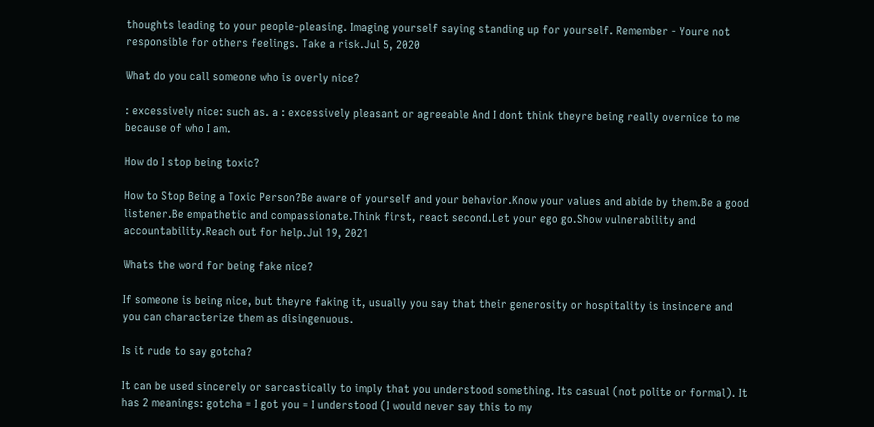thoughts leading to your people-pleasing. Imaging yourself saying standing up for yourself. Remember - Youre not responsible for others feelings. Take a risk.Jul 5, 2020

What do you call someone who is overly nice?

: excessively nice: such as. a : excessively pleasant or agreeable And I dont think theyre being really overnice to me because of who I am.

How do I stop being toxic?

How to Stop Being a Toxic Person?Be aware of yourself and your behavior.Know your values and abide by them.Be a good listener.Be empathetic and compassionate.Think first, react second.Let your ego go.Show vulnerability and accountability.Reach out for help.Jul 19, 2021

Whats the word for being fake nice?

If someone is being nice, but theyre faking it, usually you say that their generosity or hospitality is insincere and you can characterize them as disingenuous.

Is it rude to say gotcha?

It can be used sincerely or sarcastically to imply that you understood something. Its casual (not polite or formal). It has 2 meanings: gotcha = I got you = I understood (I would never say this to my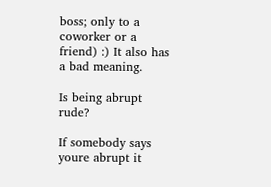boss; only to a coworker or a friend) :) It also has a bad meaning.

Is being abrupt rude?

If somebody says youre abrupt it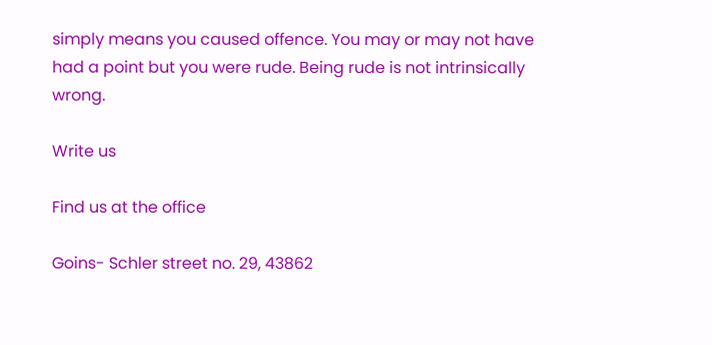simply means you caused offence. You may or may not have had a point but you were rude. Being rude is not intrinsically wrong.

Write us

Find us at the office

Goins- Schler street no. 29, 43862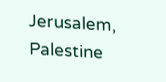Jerusalem, Palestine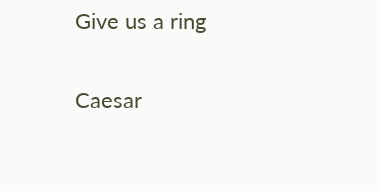Give us a ring

Caesar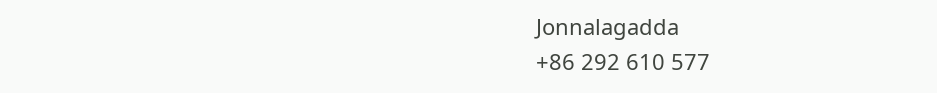Jonnalagadda
+86 292 610 577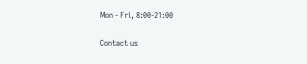Mon - Fri, 8:00-21:00

Contact us